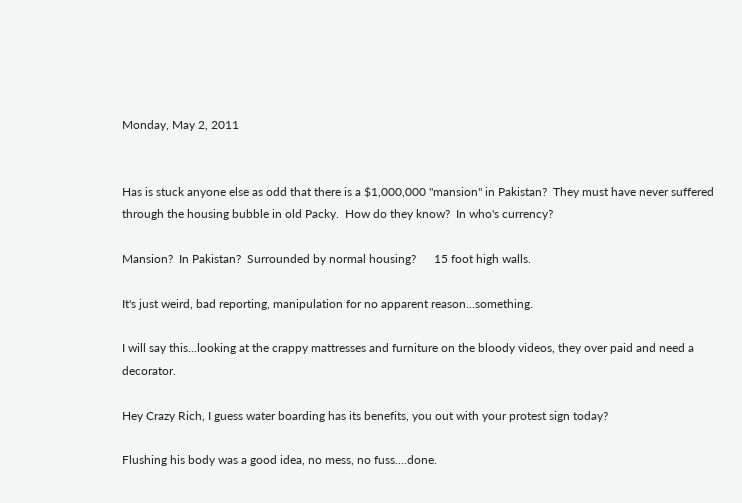Monday, May 2, 2011


Has is stuck anyone else as odd that there is a $1,000,000 "mansion" in Pakistan?  They must have never suffered through the housing bubble in old Packy.  How do they know?  In who's currency?

Mansion?  In Pakistan?  Surrounded by normal housing?      15 foot high walls.

It's just weird, bad reporting, manipulation for no apparent reason...something.

I will say this...looking at the crappy mattresses and furniture on the bloody videos, they over paid and need a decorator.

Hey Crazy Rich, I guess water boarding has its benefits, you out with your protest sign today?

Flushing his body was a good idea, no mess, no fuss....done.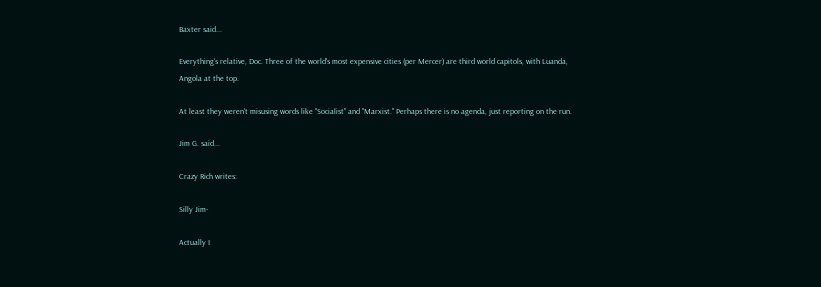Baxter said...

Everything's relative, Doc. Three of the world's most expensive cities (per Mercer) are third world capitols, with Luanda, Angola at the top.

At least they weren't misusing words like "Socialist" and "Marxist." Perhaps there is no agenda, just reporting on the run.

Jim G. said...

Crazy Rich writes:

Silly Jim-

Actually I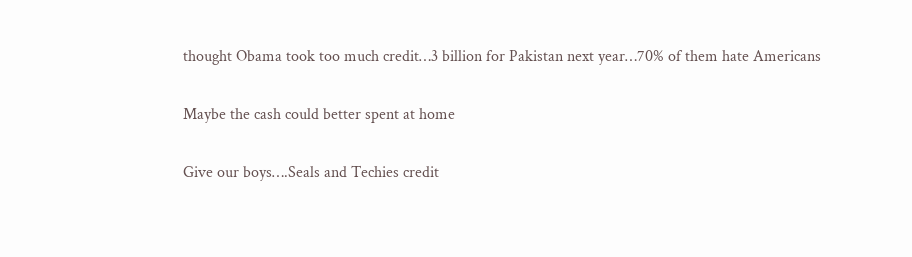thought Obama took too much credit…3 billion for Pakistan next year…70% of them hate Americans

Maybe the cash could better spent at home

Give our boys….Seals and Techies credit